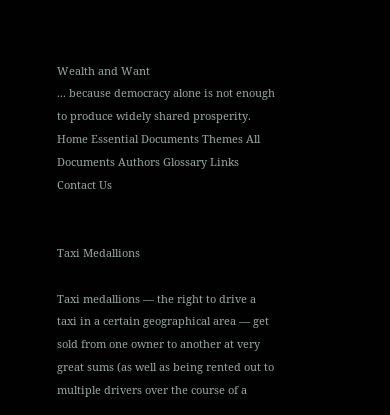Wealth and Want
... because democracy alone is not enough to produce widely shared prosperity.
Home Essential Documents Themes All Documents Authors Glossary Links Contact Us


Taxi Medallions

Taxi medallions — the right to drive a taxi in a certain geographical area — get sold from one owner to another at very great sums (as well as being rented out to multiple drivers over the course of a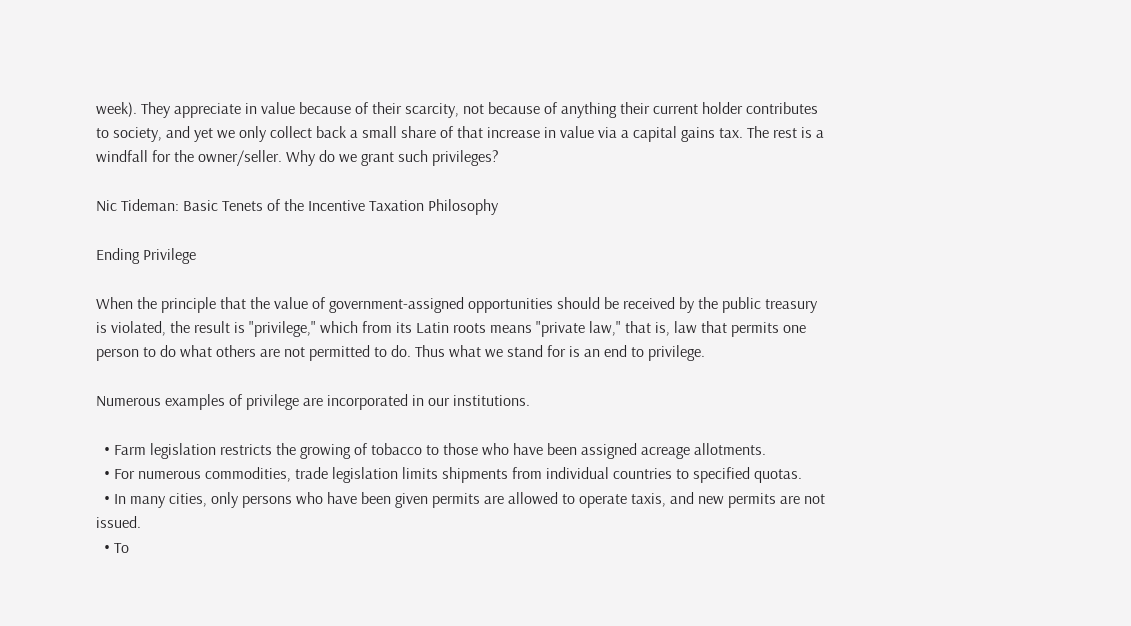week). They appreciate in value because of their scarcity, not because of anything their current holder contributes to society, and yet we only collect back a small share of that increase in value via a capital gains tax. The rest is a windfall for the owner/seller. Why do we grant such privileges?

Nic Tideman: Basic Tenets of the Incentive Taxation Philosophy

Ending Privilege

When the principle that the value of government-assigned opportunities should be received by the public treasury is violated, the result is "privilege," which from its Latin roots means "private law," that is, law that permits one person to do what others are not permitted to do. Thus what we stand for is an end to privilege.

Numerous examples of privilege are incorporated in our institutions.

  • Farm legislation restricts the growing of tobacco to those who have been assigned acreage allotments.
  • For numerous commodities, trade legislation limits shipments from individual countries to specified quotas.
  • In many cities, only persons who have been given permits are allowed to operate taxis, and new permits are not issued.
  • To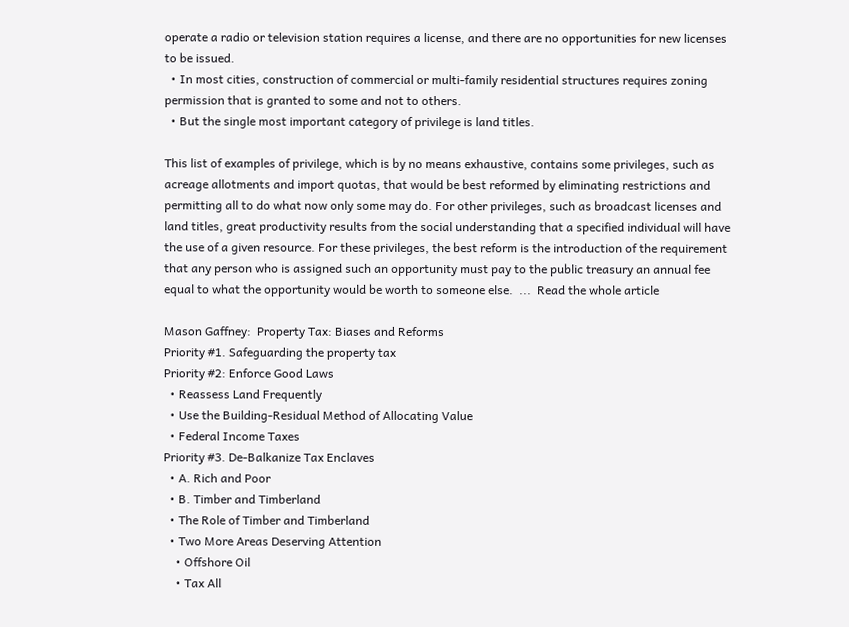operate a radio or television station requires a license, and there are no opportunities for new licenses to be issued.
  • In most cities, construction of commercial or multi-family residential structures requires zoning permission that is granted to some and not to others.
  • But the single most important category of privilege is land titles.

This list of examples of privilege, which is by no means exhaustive, contains some privileges, such as acreage allotments and import quotas, that would be best reformed by eliminating restrictions and permitting all to do what now only some may do. For other privileges, such as broadcast licenses and land titles, great productivity results from the social understanding that a specified individual will have the use of a given resource. For these privileges, the best reform is the introduction of the requirement that any person who is assigned such an opportunity must pay to the public treasury an annual fee equal to what the opportunity would be worth to someone else.  ...  Read the whole article

Mason Gaffney:  Property Tax: Biases and Reforms
Priority #1. Safeguarding the property tax
Priority #2: Enforce Good Laws
  • Reassess Land Frequently
  • Use the Building-Residual Method of Allocating Value
  • Federal Income Taxes
Priority #3. De-Balkanize Tax Enclaves
  • A. Rich and Poor
  • B. Timber and Timberland
  • The Role of Timber and Timberland
  • Two More Areas Deserving Attention
    • Offshore Oil
    • Tax All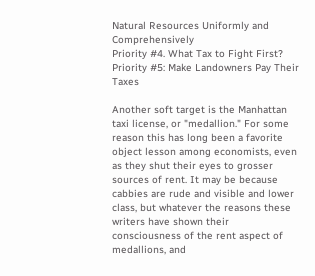Natural Resources Uniformly and Comprehensively
Priority #4. What Tax to Fight First?
Priority #5: Make Landowners Pay Their Taxes

Another soft target is the Manhattan taxi license, or "medallion." For some reason this has long been a favorite object lesson among economists, even as they shut their eyes to grosser sources of rent. It may be because cabbies are rude and visible and lower class, but whatever the reasons these writers have shown their consciousness of the rent aspect of medallions, and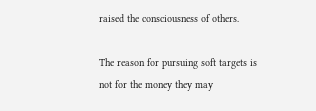raised the consciousness of others.

The reason for pursuing soft targets is not for the money they may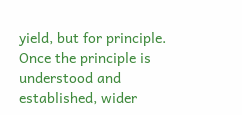yield, but for principle. Once the principle is understood and established, wider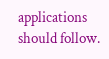applications should follow.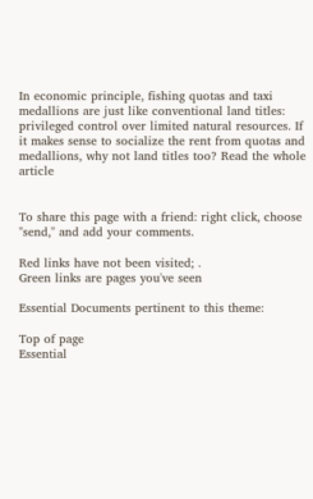In economic principle, fishing quotas and taxi medallions are just like conventional land titles: privileged control over limited natural resources. If it makes sense to socialize the rent from quotas and medallions, why not land titles too? Read the whole article


To share this page with a friend: right click, choose "send," and add your comments.

Red links have not been visited; .
Green links are pages you've seen

Essential Documents pertinent to this theme:

Top of page
Essential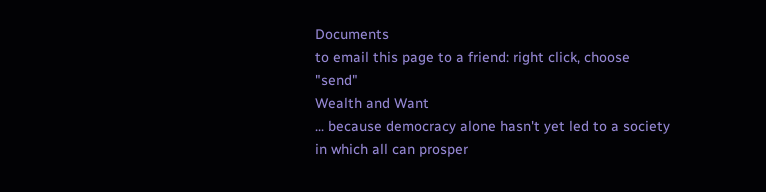Documents
to email this page to a friend: right click, choose "send"
Wealth and Want
... because democracy alone hasn't yet led to a society in which all can prosper